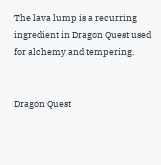The lava lump is a recurring ingredient in Dragon Quest used for alchemy and tempering.


Dragon Quest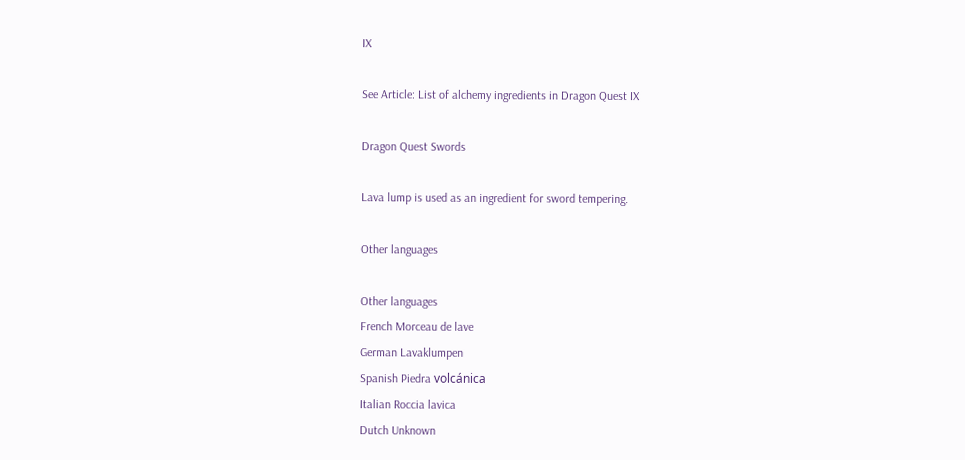IX

See Article: List of alchemy ingredients in Dragon Quest IX

Dragon Quest Swords

Lava lump is used as an ingredient for sword tempering.

Other languages

Other languages
French Morceau de lave
German Lavaklumpen
Spanish Piedra volcánica
Italian Roccia lavica
Dutch Unknown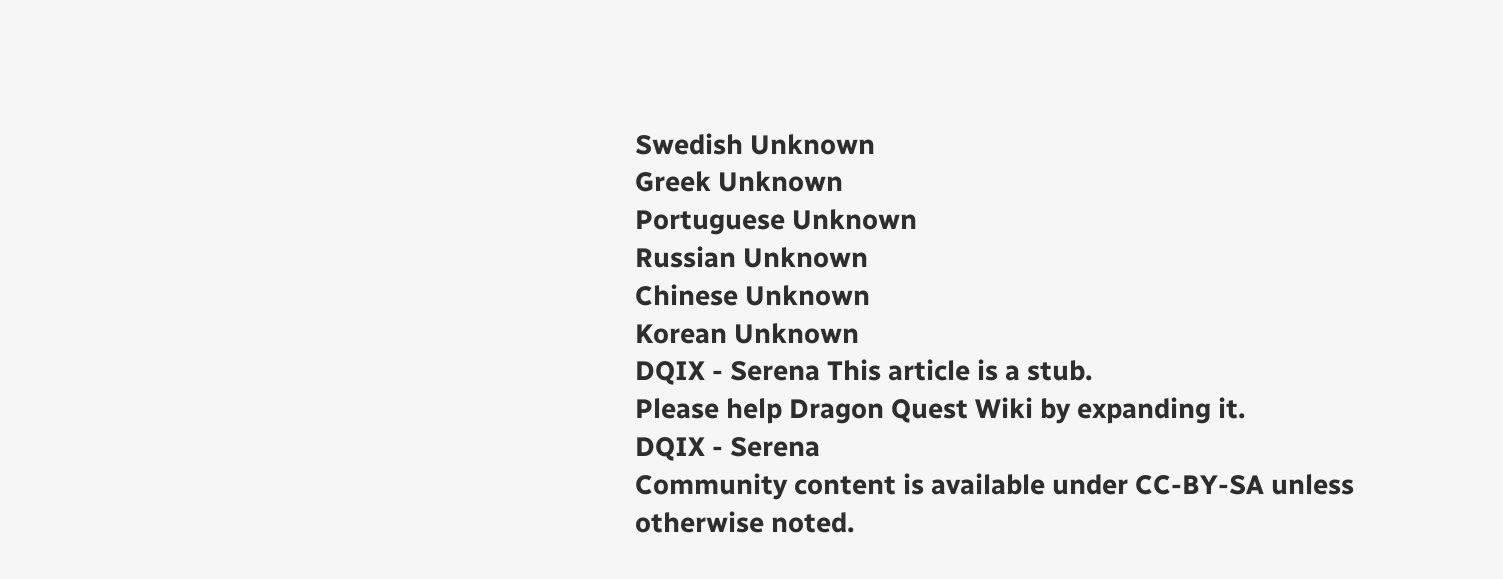Swedish Unknown
Greek Unknown
Portuguese Unknown
Russian Unknown
Chinese Unknown
Korean Unknown
DQIX - Serena This article is a stub.
Please help Dragon Quest Wiki by expanding it.
DQIX - Serena
Community content is available under CC-BY-SA unless otherwise noted.